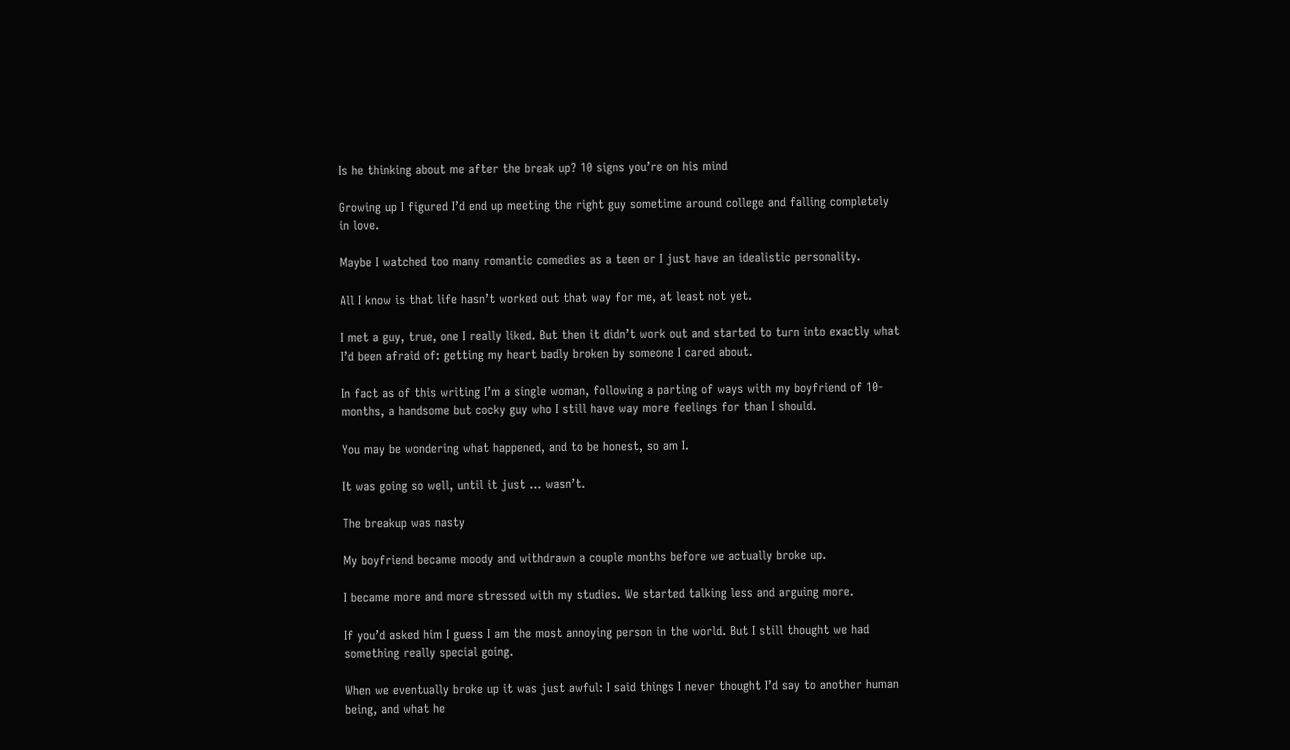Is he thinking about me after the break up? 10 signs you’re on his mind

Growing up I figured I’d end up meeting the right guy sometime around college and falling completely in love.

Maybe I watched too many romantic comedies as a teen or I just have an idealistic personality.

All I know is that life hasn’t worked out that way for me, at least not yet.

I met a guy, true, one I really liked. But then it didn’t work out and started to turn into exactly what I’d been afraid of: getting my heart badly broken by someone I cared about.

In fact as of this writing I’m a single woman, following a parting of ways with my boyfriend of 10-months, a handsome but cocky guy who I still have way more feelings for than I should.

You may be wondering what happened, and to be honest, so am I.

It was going so well, until it just … wasn’t.

The breakup was nasty

My boyfriend became moody and withdrawn a couple months before we actually broke up.

I became more and more stressed with my studies. We started talking less and arguing more.

If you’d asked him I guess I am the most annoying person in the world. But I still thought we had something really special going.

When we eventually broke up it was just awful: I said things I never thought I’d say to another human being, and what he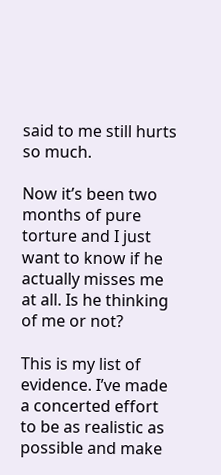said to me still hurts so much.

Now it’s been two months of pure torture and I just want to know if he actually misses me at all. Is he thinking of me or not?

This is my list of evidence. I’ve made a concerted effort to be as realistic as possible and make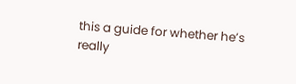this a guide for whether he’s really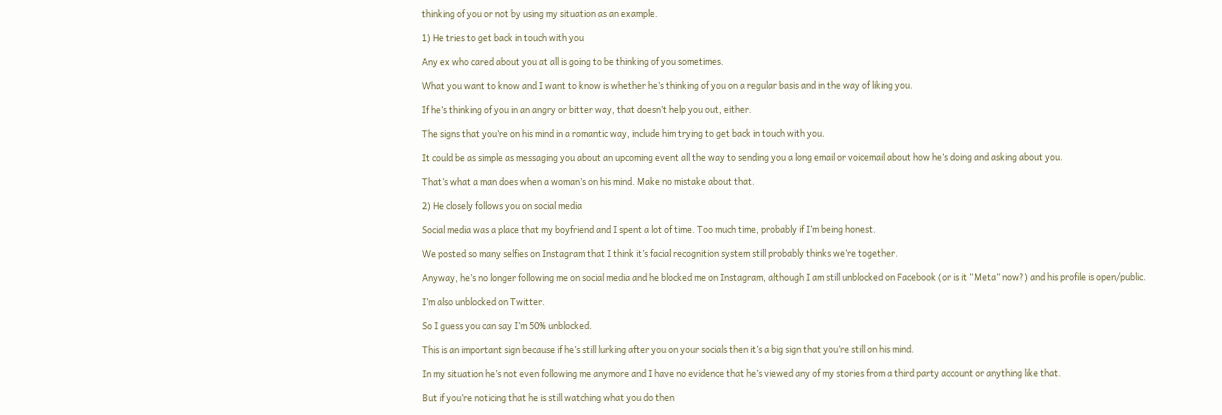thinking of you or not by using my situation as an example.

1) He tries to get back in touch with you

Any ex who cared about you at all is going to be thinking of you sometimes.

What you want to know and I want to know is whether he’s thinking of you on a regular basis and in the way of liking you.

If he’s thinking of you in an angry or bitter way, that doesn’t help you out, either.

The signs that you’re on his mind in a romantic way, include him trying to get back in touch with you.

It could be as simple as messaging you about an upcoming event all the way to sending you a long email or voicemail about how he’s doing and asking about you.

That’s what a man does when a woman’s on his mind. Make no mistake about that.

2) He closely follows you on social media

Social media was a place that my boyfriend and I spent a lot of time. Too much time, probably if I’m being honest.

We posted so many selfies on Instagram that I think it’s facial recognition system still probably thinks we’re together.

Anyway, he’s no longer following me on social media and he blocked me on Instagram, although I am still unblocked on Facebook (or is it “Meta” now?) and his profile is open/public.

I’m also unblocked on Twitter.

So I guess you can say I’m 50% unblocked.

This is an important sign because if he’s still lurking after you on your socials then it’s a big sign that you’re still on his mind.

In my situation he’s not even following me anymore and I have no evidence that he’s viewed any of my stories from a third party account or anything like that.

But if you’re noticing that he is still watching what you do then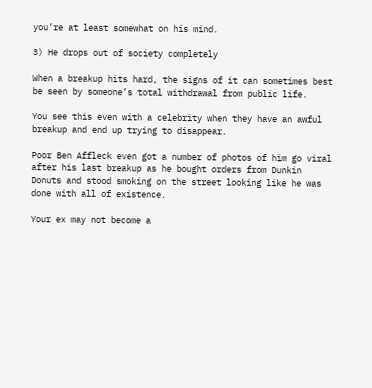you’re at least somewhat on his mind.

3) He drops out of society completely

When a breakup hits hard, the signs of it can sometimes best be seen by someone’s total withdrawal from public life.

You see this even with a celebrity when they have an awful breakup and end up trying to disappear.

Poor Ben Affleck even got a number of photos of him go viral after his last breakup as he bought orders from Dunkin Donuts and stood smoking on the street looking like he was done with all of existence.

Your ex may not become a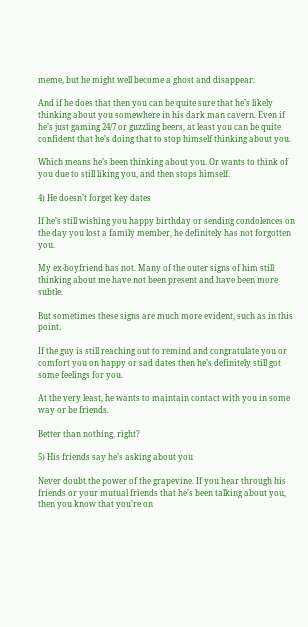meme, but he might well become a ghost and disappear.

And if he does that then you can be quite sure that he’s likely thinking about you somewhere in his dark man cavern. Even if he’s just gaming 24/7 or guzzling beers, at least you can be quite confident that he’s doing that to stop himself thinking about you.

Which means he’s been thinking about you. Or wants to think of you due to still liking you, and then stops himself.

4) He doesn’t forget key dates

If he’s still wishing you happy birthday or sending condolences on the day you lost a family member, he definitely has not forgotten you.

My ex-boyfriend has not. Many of the outer signs of him still thinking about me have not been present and have been more subtle.

But sometimes these signs are much more evident, such as in this point.

If the guy is still reaching out to remind and congratulate you or comfort you on happy or sad dates then he’s definitely still got some feelings for you.

At the very least, he wants to maintain contact with you in some way or be friends.

Better than nothing, right?

5) His friends say he’s asking about you

Never doubt the power of the grapevine. If you hear through his friends or your mutual friends that he’s been talking about you, then you know that you’re on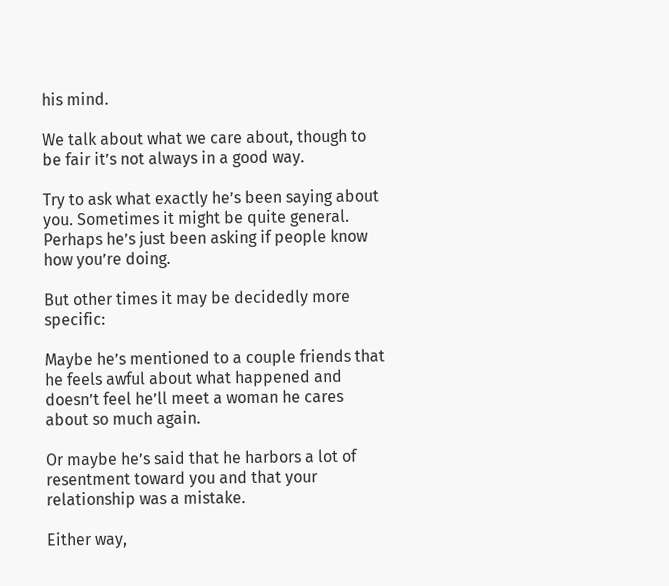his mind.

We talk about what we care about, though to be fair it’s not always in a good way.

Try to ask what exactly he’s been saying about you. Sometimes it might be quite general. Perhaps he’s just been asking if people know how you’re doing.

But other times it may be decidedly more specific:

Maybe he’s mentioned to a couple friends that he feels awful about what happened and doesn’t feel he’ll meet a woman he cares about so much again.

Or maybe he’s said that he harbors a lot of resentment toward you and that your relationship was a mistake.

Either way,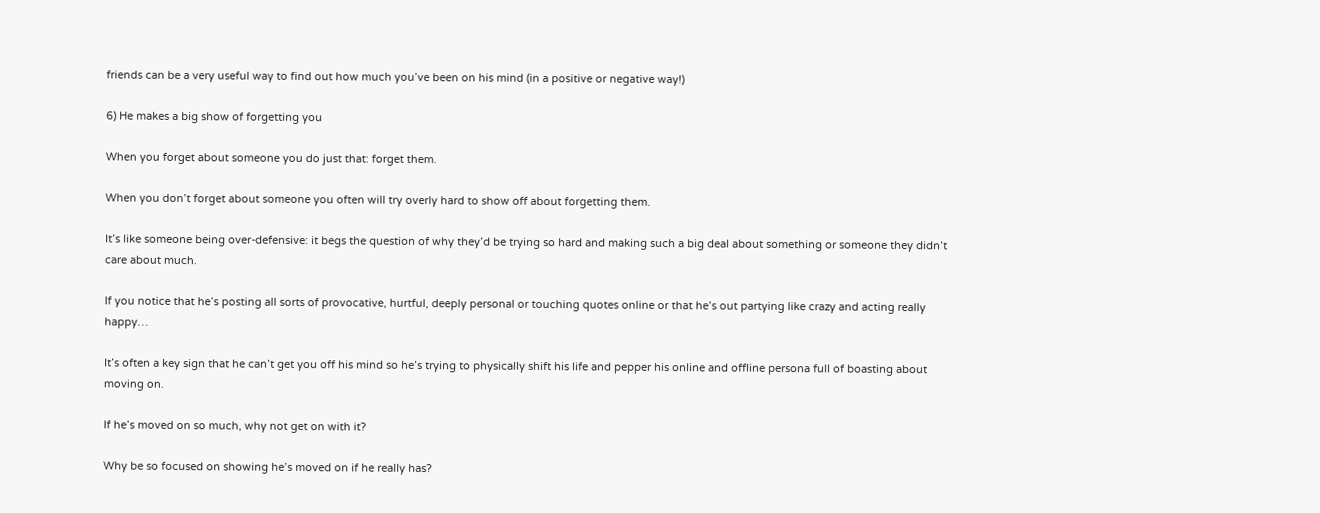friends can be a very useful way to find out how much you’ve been on his mind (in a positive or negative way!)

6) He makes a big show of forgetting you

When you forget about someone you do just that: forget them.

When you don’t forget about someone you often will try overly hard to show off about forgetting them.

It’s like someone being over-defensive: it begs the question of why they’d be trying so hard and making such a big deal about something or someone they didn’t care about much.

If you notice that he’s posting all sorts of provocative, hurtful, deeply personal or touching quotes online or that he’s out partying like crazy and acting really happy…

It’s often a key sign that he can’t get you off his mind so he’s trying to physically shift his life and pepper his online and offline persona full of boasting about moving on.

If he’s moved on so much, why not get on with it?

Why be so focused on showing he’s moved on if he really has?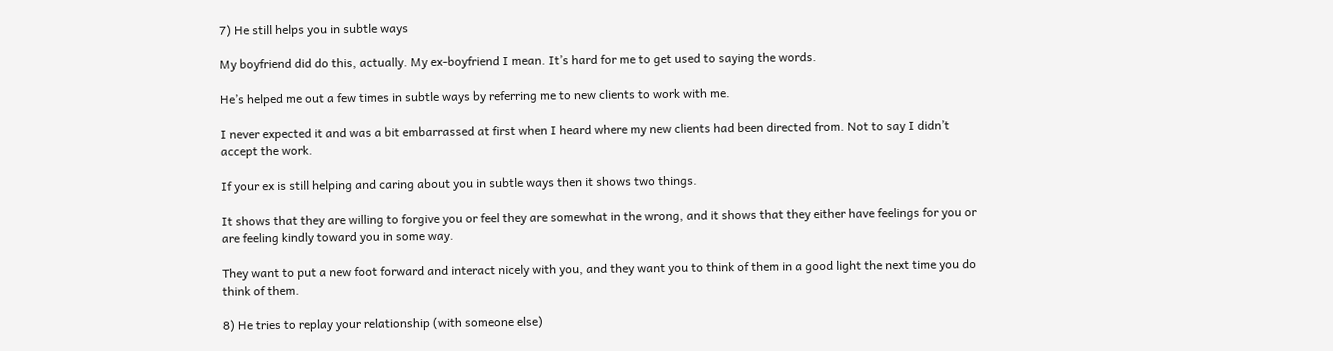7) He still helps you in subtle ways

My boyfriend did do this, actually. My ex-boyfriend I mean. It’s hard for me to get used to saying the words.

He’s helped me out a few times in subtle ways by referring me to new clients to work with me.

I never expected it and was a bit embarrassed at first when I heard where my new clients had been directed from. Not to say I didn’t accept the work.

If your ex is still helping and caring about you in subtle ways then it shows two things.

It shows that they are willing to forgive you or feel they are somewhat in the wrong, and it shows that they either have feelings for you or are feeling kindly toward you in some way.

They want to put a new foot forward and interact nicely with you, and they want you to think of them in a good light the next time you do think of them.

8) He tries to replay your relationship (with someone else)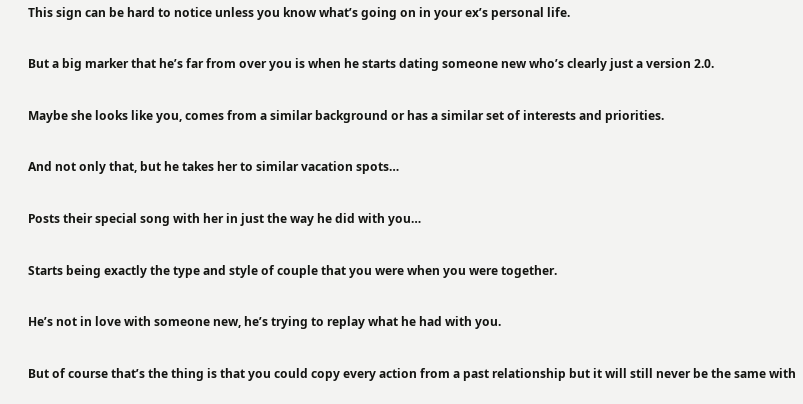This sign can be hard to notice unless you know what’s going on in your ex’s personal life.

But a big marker that he’s far from over you is when he starts dating someone new who’s clearly just a version 2.0.

Maybe she looks like you, comes from a similar background or has a similar set of interests and priorities.

And not only that, but he takes her to similar vacation spots…

Posts their special song with her in just the way he did with you…

Starts being exactly the type and style of couple that you were when you were together.

He’s not in love with someone new, he’s trying to replay what he had with you.

But of course that’s the thing is that you could copy every action from a past relationship but it will still never be the same with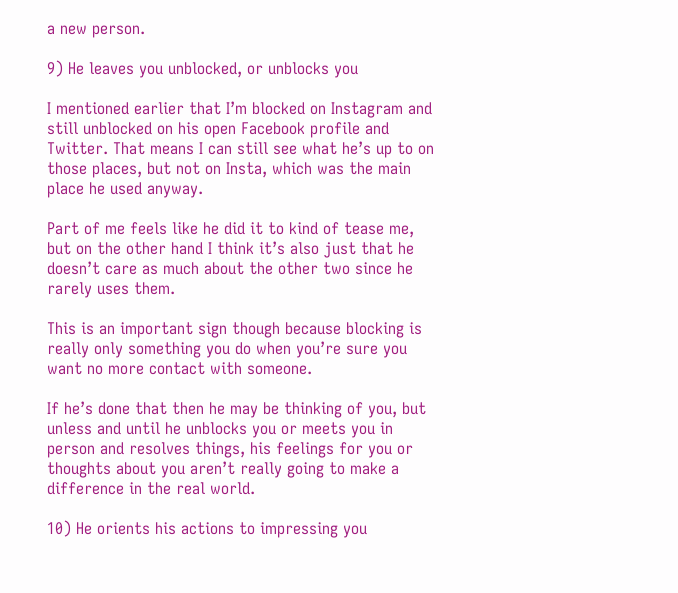a new person.

9) He leaves you unblocked, or unblocks you

I mentioned earlier that I’m blocked on Instagram and still unblocked on his open Facebook profile and Twitter. That means I can still see what he’s up to on those places, but not on Insta, which was the main place he used anyway.

Part of me feels like he did it to kind of tease me, but on the other hand I think it’s also just that he doesn’t care as much about the other two since he rarely uses them.

This is an important sign though because blocking is really only something you do when you’re sure you want no more contact with someone.

If he’s done that then he may be thinking of you, but unless and until he unblocks you or meets you in person and resolves things, his feelings for you or thoughts about you aren’t really going to make a difference in the real world.

10) He orients his actions to impressing you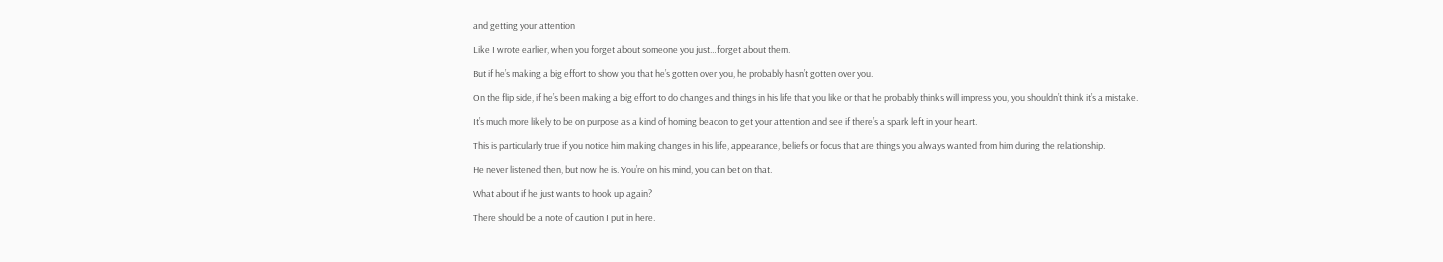and getting your attention

Like I wrote earlier, when you forget about someone you just…forget about them.

But if he’s making a big effort to show you that he’s gotten over you, he probably hasn’t gotten over you.

On the flip side, if he’s been making a big effort to do changes and things in his life that you like or that he probably thinks will impress you, you shouldn’t think it’s a mistake.

It’s much more likely to be on purpose as a kind of homing beacon to get your attention and see if there’s a spark left in your heart.

This is particularly true if you notice him making changes in his life, appearance, beliefs or focus that are things you always wanted from him during the relationship.

He never listened then, but now he is. You’re on his mind, you can bet on that.

What about if he just wants to hook up again?

There should be a note of caution I put in here.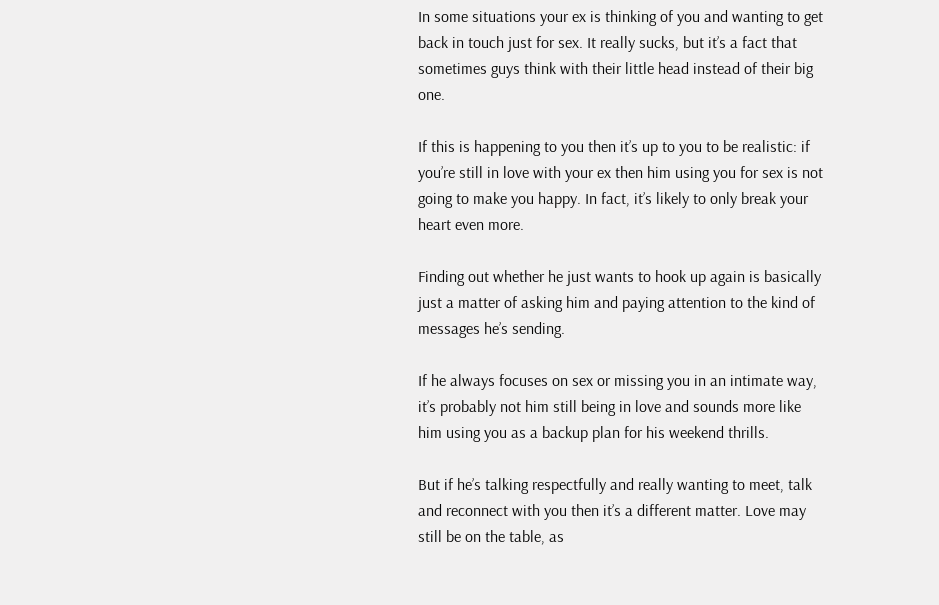In some situations your ex is thinking of you and wanting to get back in touch just for sex. It really sucks, but it’s a fact that sometimes guys think with their little head instead of their big one.

If this is happening to you then it’s up to you to be realistic: if you’re still in love with your ex then him using you for sex is not going to make you happy. In fact, it’s likely to only break your heart even more.

Finding out whether he just wants to hook up again is basically just a matter of asking him and paying attention to the kind of messages he’s sending.

If he always focuses on sex or missing you in an intimate way, it’s probably not him still being in love and sounds more like him using you as a backup plan for his weekend thrills.

But if he’s talking respectfully and really wanting to meet, talk and reconnect with you then it’s a different matter. Love may still be on the table, as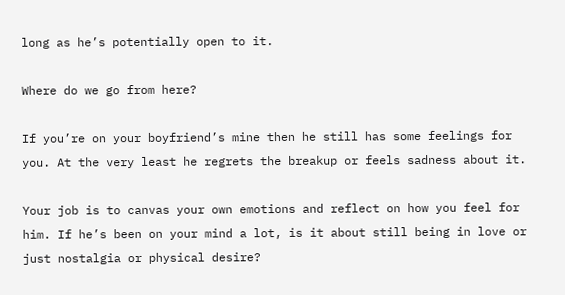long as he’s potentially open to it.

Where do we go from here?

If you’re on your boyfriend’s mine then he still has some feelings for you. At the very least he regrets the breakup or feels sadness about it.

Your job is to canvas your own emotions and reflect on how you feel for him. If he’s been on your mind a lot, is it about still being in love or just nostalgia or physical desire?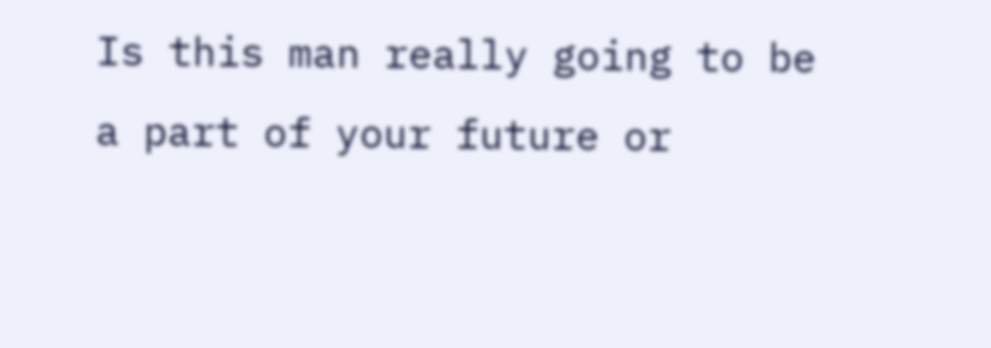Is this man really going to be a part of your future or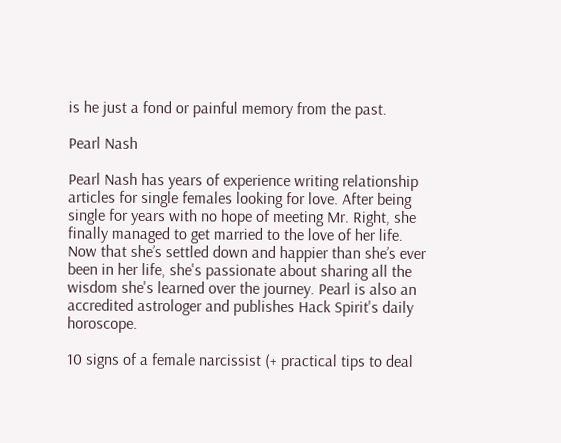is he just a fond or painful memory from the past.

Pearl Nash

Pearl Nash has years of experience writing relationship articles for single females looking for love. After being single for years with no hope of meeting Mr. Right, she finally managed to get married to the love of her life. Now that she’s settled down and happier than she’s ever been in her life, she's passionate about sharing all the wisdom she's learned over the journey. Pearl is also an accredited astrologer and publishes Hack Spirit's daily horoscope.

10 signs of a female narcissist (+ practical tips to deal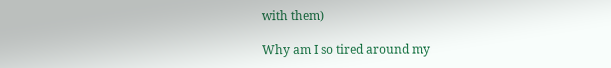with them)

Why am I so tired around my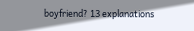boyfriend? 13 explanations